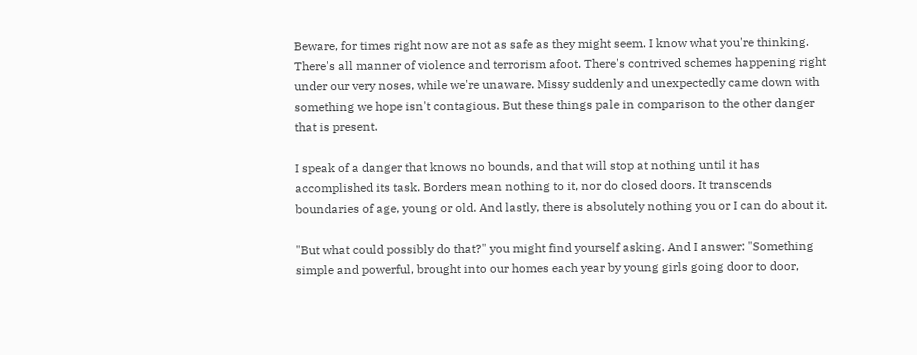Beware, for times right now are not as safe as they might seem. I know what you're thinking. There's all manner of violence and terrorism afoot. There's contrived schemes happening right under our very noses, while we're unaware. Missy suddenly and unexpectedly came down with something we hope isn't contagious. But these things pale in comparison to the other danger that is present.

I speak of a danger that knows no bounds, and that will stop at nothing until it has accomplished its task. Borders mean nothing to it, nor do closed doors. It transcends boundaries of age, young or old. And lastly, there is absolutely nothing you or I can do about it.

"But what could possibly do that?" you might find yourself asking. And I answer: "Something simple and powerful, brought into our homes each year by young girls going door to door,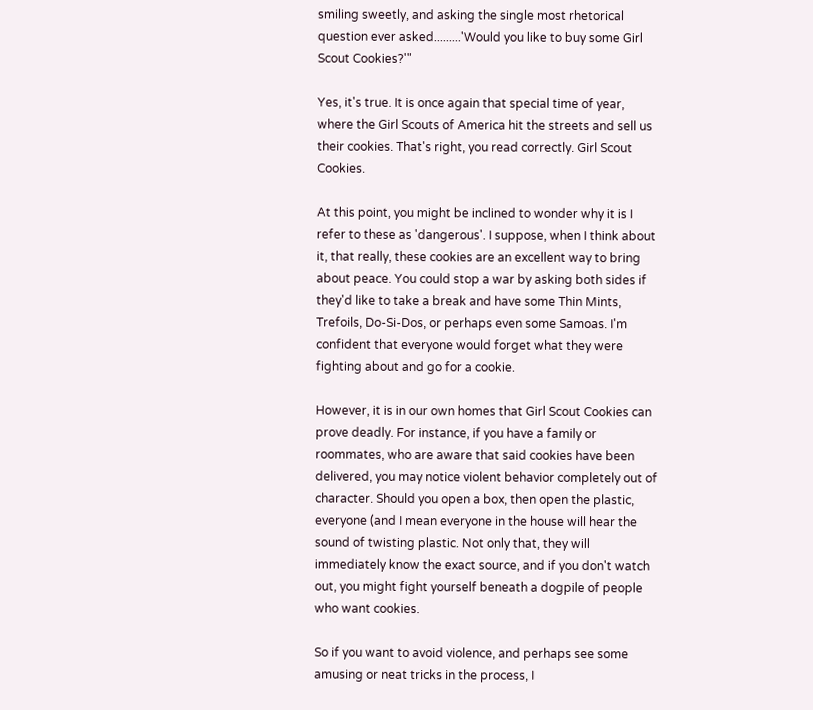smiling sweetly, and asking the single most rhetorical question ever asked.........'Would you like to buy some Girl Scout Cookies?'"

Yes, it's true. It is once again that special time of year, where the Girl Scouts of America hit the streets and sell us their cookies. That's right, you read correctly. Girl Scout Cookies.

At this point, you might be inclined to wonder why it is I refer to these as 'dangerous'. I suppose, when I think about it, that really, these cookies are an excellent way to bring about peace. You could stop a war by asking both sides if they'd like to take a break and have some Thin Mints, Trefoils, Do-Si-Dos, or perhaps even some Samoas. I'm confident that everyone would forget what they were fighting about and go for a cookie.

However, it is in our own homes that Girl Scout Cookies can prove deadly. For instance, if you have a family or roommates, who are aware that said cookies have been delivered, you may notice violent behavior completely out of character. Should you open a box, then open the plastic, everyone (and I mean everyone in the house will hear the sound of twisting plastic. Not only that, they will immediately know the exact source, and if you don't watch out, you might fight yourself beneath a dogpile of people who want cookies.

So if you want to avoid violence, and perhaps see some amusing or neat tricks in the process, I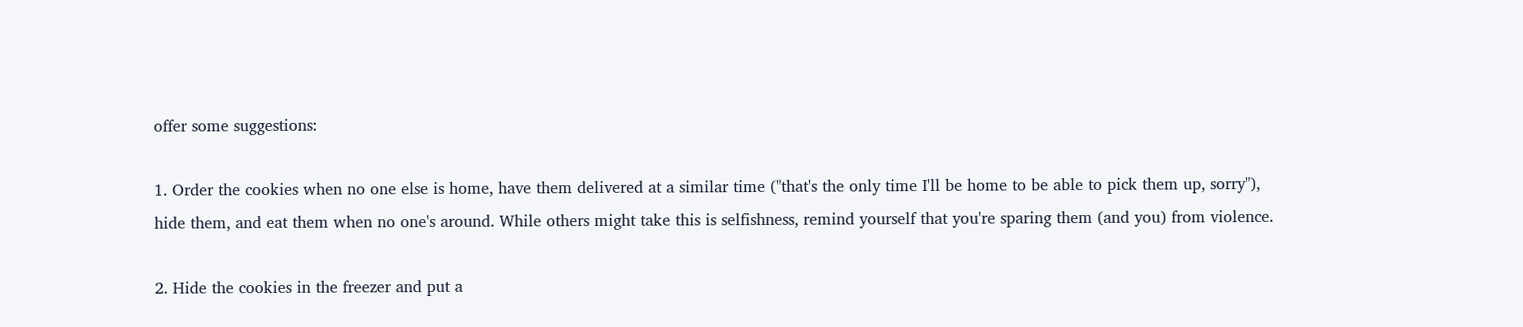offer some suggestions:

1. Order the cookies when no one else is home, have them delivered at a similar time ("that's the only time I'll be home to be able to pick them up, sorry"), hide them, and eat them when no one's around. While others might take this is selfishness, remind yourself that you're sparing them (and you) from violence.

2. Hide the cookies in the freezer and put a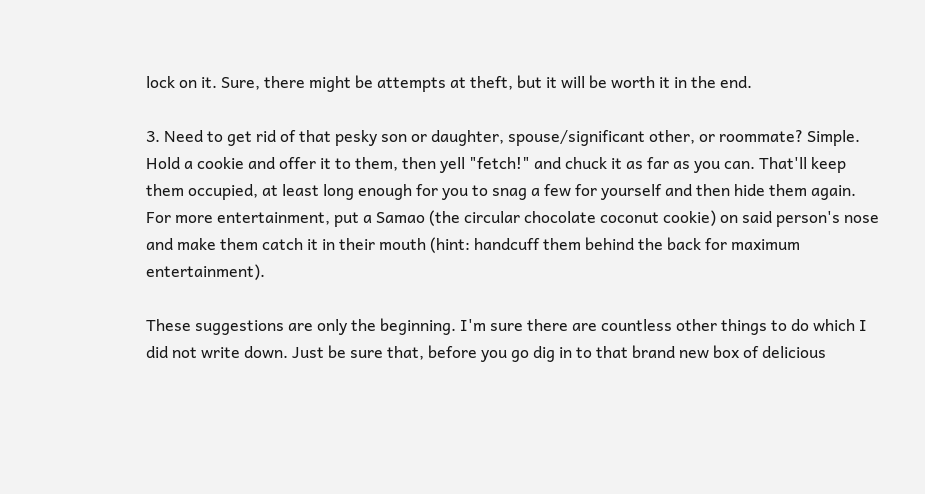lock on it. Sure, there might be attempts at theft, but it will be worth it in the end.

3. Need to get rid of that pesky son or daughter, spouse/significant other, or roommate? Simple. Hold a cookie and offer it to them, then yell "fetch!" and chuck it as far as you can. That'll keep them occupied, at least long enough for you to snag a few for yourself and then hide them again. For more entertainment, put a Samao (the circular chocolate coconut cookie) on said person's nose and make them catch it in their mouth (hint: handcuff them behind the back for maximum entertainment).

These suggestions are only the beginning. I'm sure there are countless other things to do which I did not write down. Just be sure that, before you go dig in to that brand new box of delicious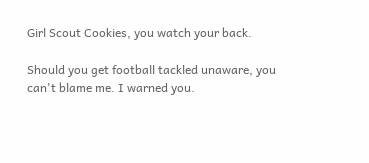Girl Scout Cookies, you watch your back.

Should you get football tackled unaware, you can't blame me. I warned you.